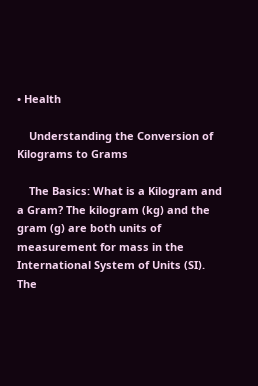• Health

    Understanding the Conversion of Kilograms to Grams

    The Basics: What is a Kilogram and a Gram? The kilogram (kg) and the gram (g) are both units of measurement for mass in the International System of Units (SI). The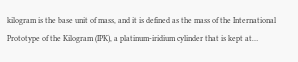kilogram is the base unit of mass, and it is defined as the mass of the International Prototype of the Kilogram (IPK), a platinum-iridium cylinder that is kept at…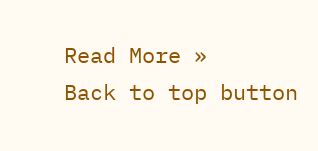Read More »
Back to top button